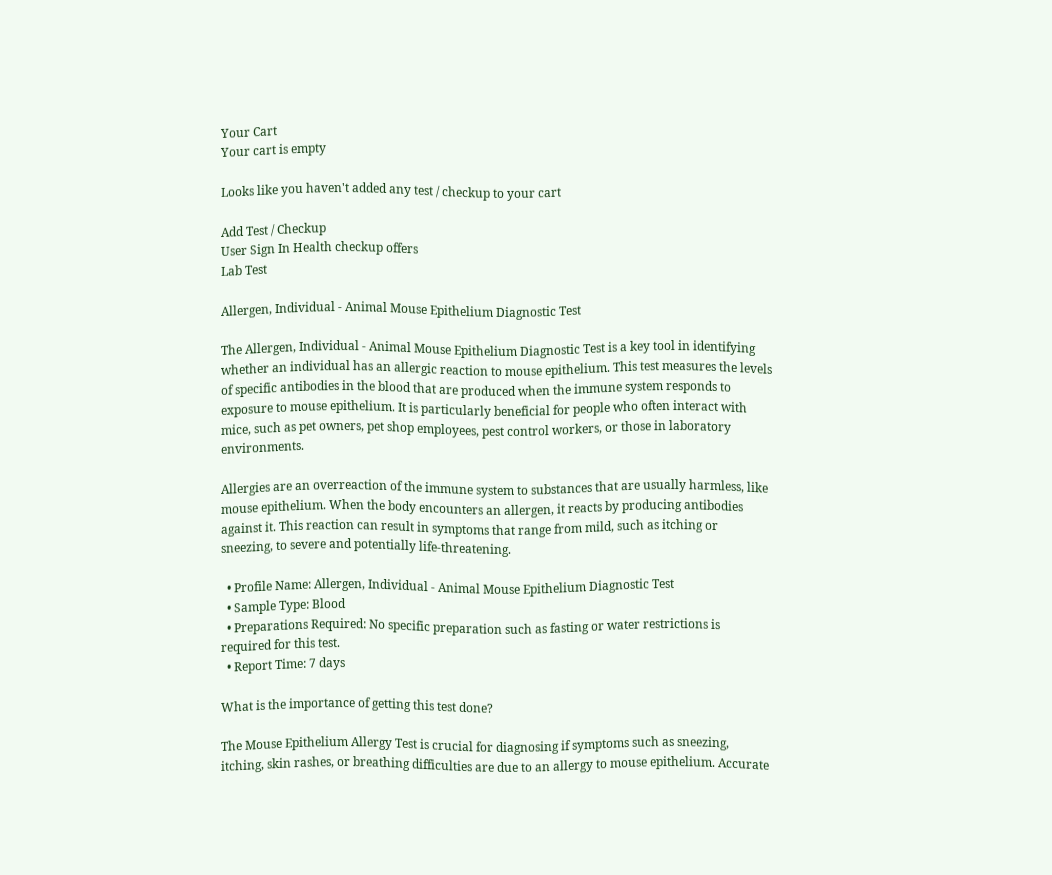Your Cart
Your cart is empty

Looks like you haven't added any test / checkup to your cart

Add Test / Checkup
User Sign In Health checkup offers
Lab Test

Allergen, Individual - Animal Mouse Epithelium Diagnostic Test

The Allergen, Individual - Animal Mouse Epithelium Diagnostic Test is a key tool in identifying whether an individual has an allergic reaction to mouse epithelium. This test measures the levels of specific antibodies in the blood that are produced when the immune system responds to exposure to mouse epithelium. It is particularly beneficial for people who often interact with mice, such as pet owners, pet shop employees, pest control workers, or those in laboratory environments.

Allergies are an overreaction of the immune system to substances that are usually harmless, like mouse epithelium. When the body encounters an allergen, it reacts by producing antibodies against it. This reaction can result in symptoms that range from mild, such as itching or sneezing, to severe and potentially life-threatening.

  • Profile Name: Allergen, Individual - Animal Mouse Epithelium Diagnostic Test
  • Sample Type: Blood
  • Preparations Required: No specific preparation such as fasting or water restrictions is required for this test.
  • Report Time: 7 days

What is the importance of getting this test done?

The Mouse Epithelium Allergy Test is crucial for diagnosing if symptoms such as sneezing, itching, skin rashes, or breathing difficulties are due to an allergy to mouse epithelium. Accurate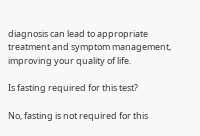diagnosis can lead to appropriate treatment and symptom management, improving your quality of life.

Is fasting required for this test?

No, fasting is not required for this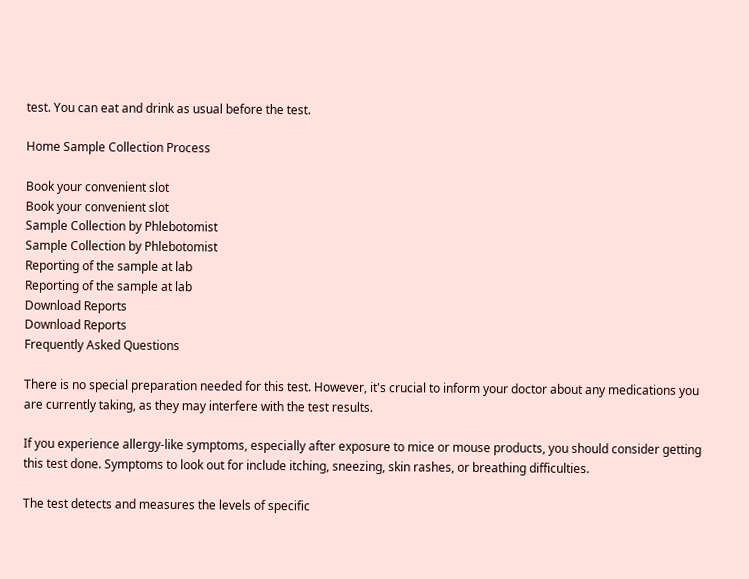test. You can eat and drink as usual before the test.

Home Sample Collection Process

Book your convenient slot
Book your convenient slot
Sample Collection by Phlebotomist
Sample Collection by Phlebotomist
Reporting of the sample at lab
Reporting of the sample at lab
Download Reports
Download Reports
Frequently Asked Questions

There is no special preparation needed for this test. However, it's crucial to inform your doctor about any medications you are currently taking, as they may interfere with the test results.

If you experience allergy-like symptoms, especially after exposure to mice or mouse products, you should consider getting this test done. Symptoms to look out for include itching, sneezing, skin rashes, or breathing difficulties.

The test detects and measures the levels of specific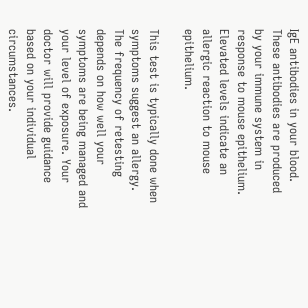IgE antibodies in your blood. These antibodies are produced by your immune system in response to mouse epithelium. Elevated levels indicate an allergic reaction to mouse epithelium.

This test is typically done when symptoms suggest an allergy. The frequency of retesting depends on how well your symptoms are being managed and your level of exposure. Your doctor will provide guidance based on your individual circumstances.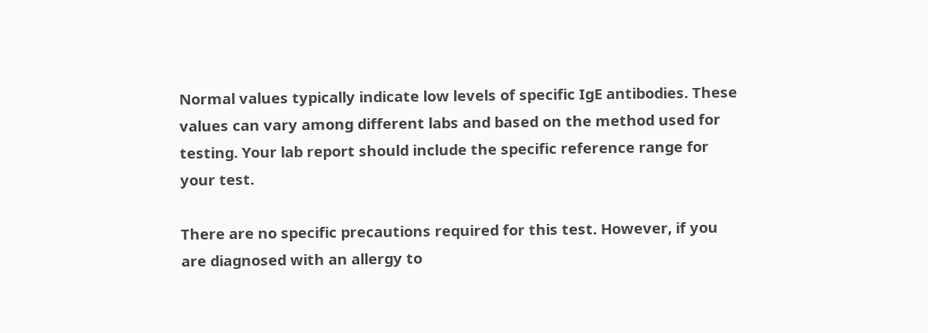Normal values typically indicate low levels of specific IgE antibodies. These values can vary among different labs and based on the method used for testing. Your lab report should include the specific reference range for your test.

There are no specific precautions required for this test. However, if you are diagnosed with an allergy to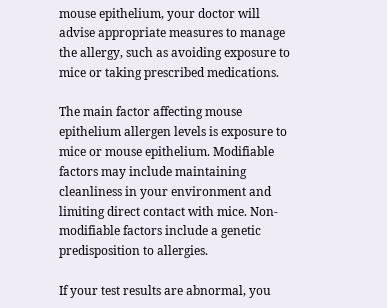mouse epithelium, your doctor will advise appropriate measures to manage the allergy, such as avoiding exposure to mice or taking prescribed medications.

The main factor affecting mouse epithelium allergen levels is exposure to mice or mouse epithelium. Modifiable factors may include maintaining cleanliness in your environment and limiting direct contact with mice. Non-modifiable factors include a genetic predisposition to allergies.

If your test results are abnormal, you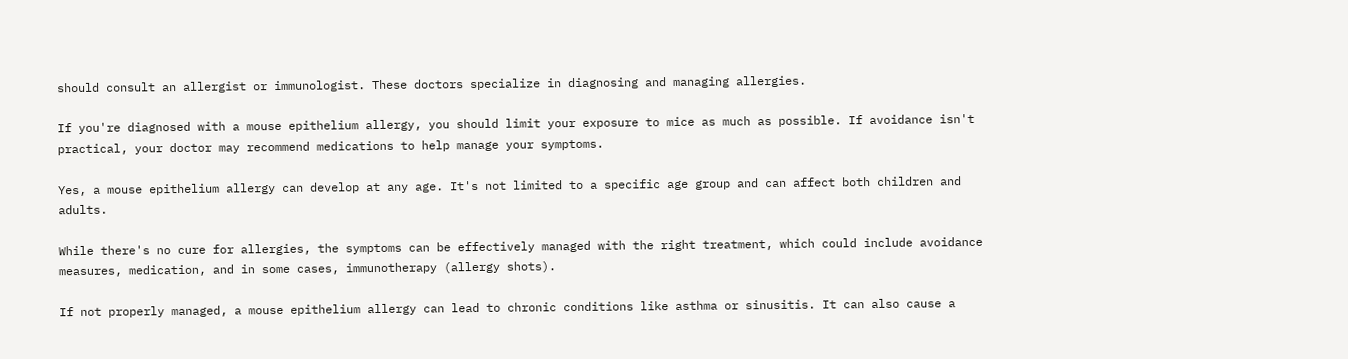should consult an allergist or immunologist. These doctors specialize in diagnosing and managing allergies.

If you're diagnosed with a mouse epithelium allergy, you should limit your exposure to mice as much as possible. If avoidance isn't practical, your doctor may recommend medications to help manage your symptoms.

Yes, a mouse epithelium allergy can develop at any age. It's not limited to a specific age group and can affect both children and adults.

While there's no cure for allergies, the symptoms can be effectively managed with the right treatment, which could include avoidance measures, medication, and in some cases, immunotherapy (allergy shots).

If not properly managed, a mouse epithelium allergy can lead to chronic conditions like asthma or sinusitis. It can also cause a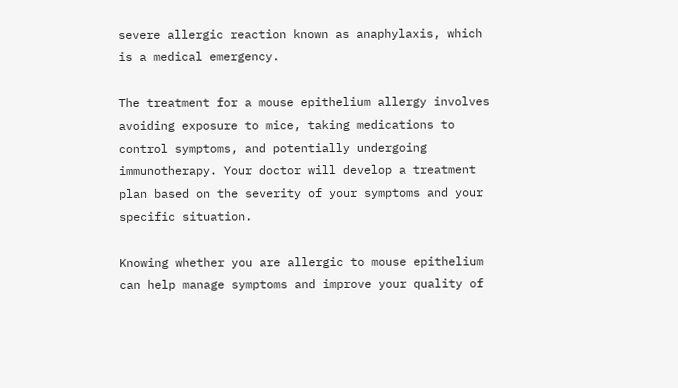severe allergic reaction known as anaphylaxis, which is a medical emergency.

The treatment for a mouse epithelium allergy involves avoiding exposure to mice, taking medications to control symptoms, and potentially undergoing immunotherapy. Your doctor will develop a treatment plan based on the severity of your symptoms and your specific situation.

Knowing whether you are allergic to mouse epithelium can help manage symptoms and improve your quality of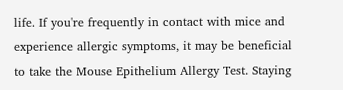life. If you're frequently in contact with mice and experience allergic symptoms, it may be beneficial to take the Mouse Epithelium Allergy Test. Staying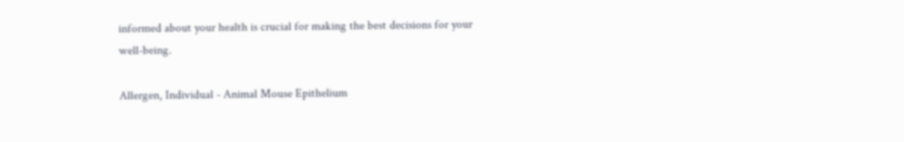informed about your health is crucial for making the best decisions for your well-being.

Allergen, Individual - Animal Mouse Epithelium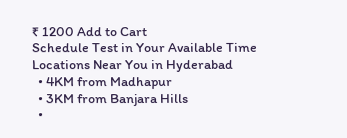₹ 1200 Add to Cart
Schedule Test in Your Available Time
Locations Near You in Hyderabad
  • 4KM from Madhapur
  • 3KM from Banjara Hills
  •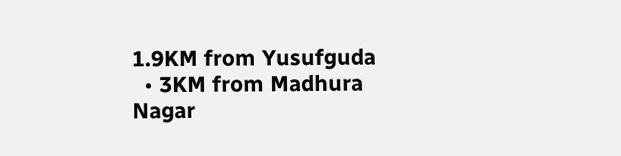1.9KM from Yusufguda
  • 3KM from Madhura Nagar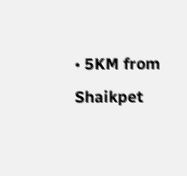• 5KM from Shaikpet